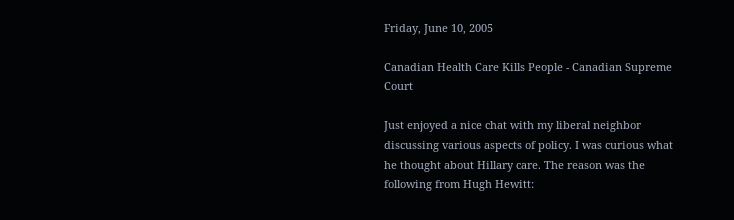Friday, June 10, 2005

Canadian Health Care Kills People - Canadian Supreme Court

Just enjoyed a nice chat with my liberal neighbor discussing various aspects of policy. I was curious what he thought about Hillary care. The reason was the following from Hugh Hewitt: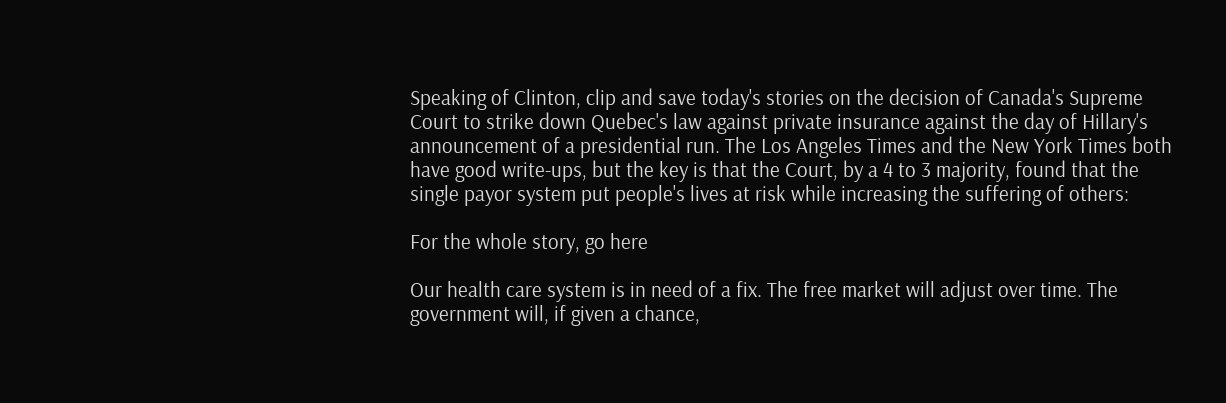Speaking of Clinton, clip and save today's stories on the decision of Canada's Supreme Court to strike down Quebec's law against private insurance against the day of Hillary's announcement of a presidential run. The Los Angeles Times and the New York Times both have good write-ups, but the key is that the Court, by a 4 to 3 majority, found that the single payor system put people's lives at risk while increasing the suffering of others:

For the whole story, go here

Our health care system is in need of a fix. The free market will adjust over time. The government will, if given a chance,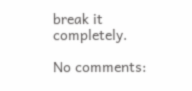break it completely.

No comments: